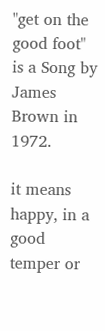"get on the good foot"
is a Song by James Brown in 1972.

it means happy, in a good temper or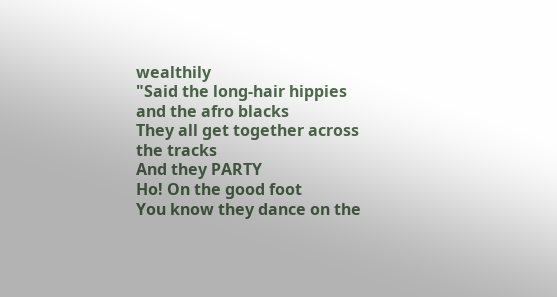wealthily
"Said the long-hair hippies and the afro blacks
They all get together across the tracks
And they PARTY
Ho! On the good foot
You know they dance on the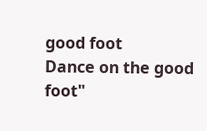good foot
Dance on the good foot"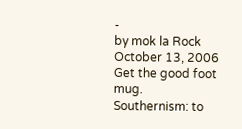-
by mok la Rock October 13, 2006
Get the good foot mug.
Southernism: to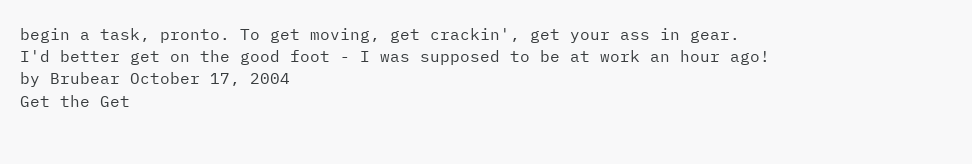begin a task, pronto. To get moving, get crackin', get your ass in gear.
I'd better get on the good foot - I was supposed to be at work an hour ago!
by Brubear October 17, 2004
Get the Get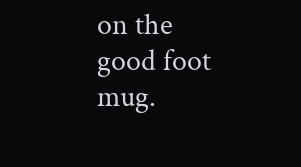on the good foot mug.